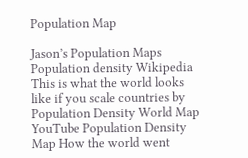Population Map

Jason’s Population Maps Population density Wikipedia This is what the world looks like if you scale countries by Population Density World Map YouTube Population Density Map How the world went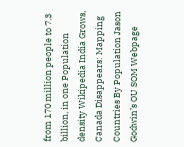from 170 million people to 7.3 billion, in one Population density Wikipedia India Grows, Canada Disappears: Mapping Countries By Population Jason Godwin’s OU SOM Webpage